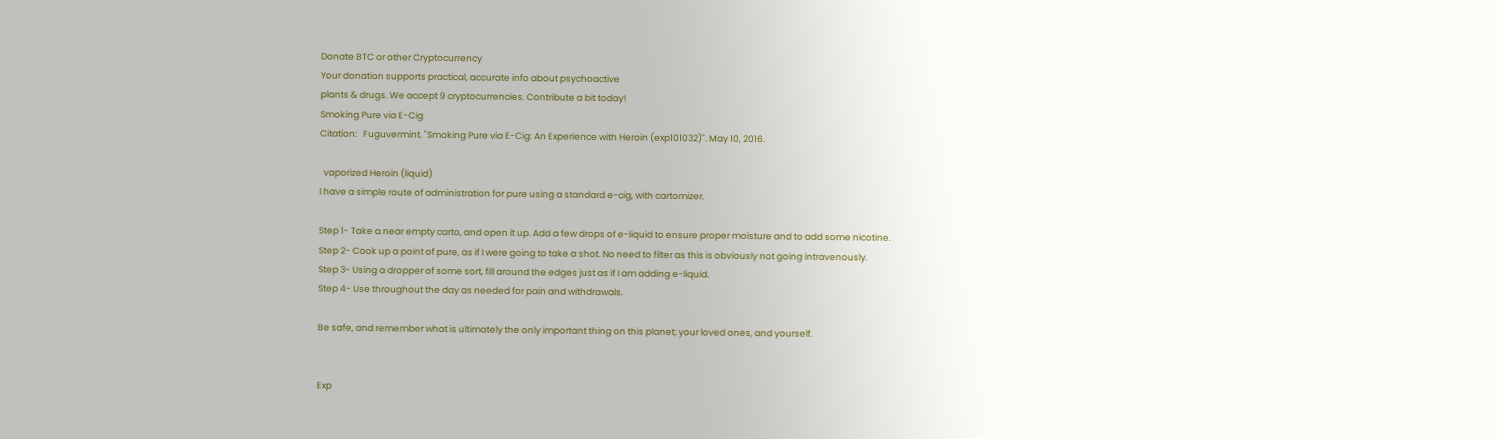Donate BTC or other Cryptocurrency
Your donation supports practical, accurate info about psychoactive
plants & drugs. We accept 9 cryptocurrencies. Contribute a bit today!
Smoking Pure via E-Cig
Citation:   Fuguvermint. "Smoking Pure via E-Cig: An Experience with Heroin (exp101032)". May 10, 2016.

  vaporized Heroin (liquid)
I have a simple route of administration for pure using a standard e-cig, with cartomizer.

Step 1- Take a near empty carto, and open it up. Add a few drops of e-liquid to ensure proper moisture and to add some nicotine.
Step 2- Cook up a point of pure, as if I were going to take a shot. No need to filter as this is obviously not going intravenously.
Step 3- Using a dropper of some sort, fill around the edges just as if I am adding e-liquid.
Step 4- Use throughout the day as needed for pain and withdrawals.

Be safe, and remember what is ultimately the only important thing on this planet; your loved ones, and yourself.


Exp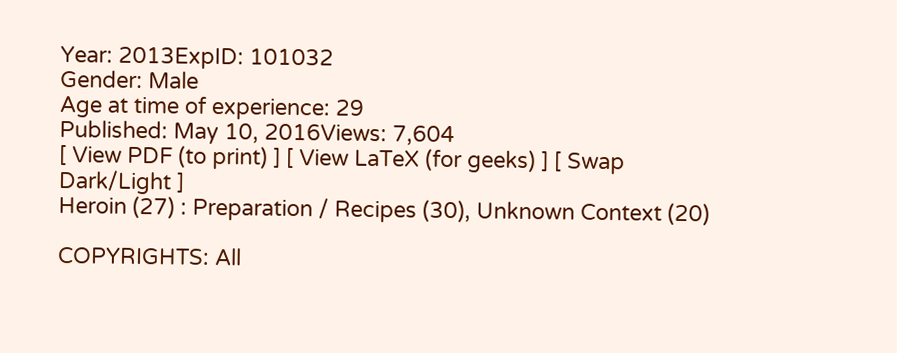Year: 2013ExpID: 101032
Gender: Male
Age at time of experience: 29
Published: May 10, 2016Views: 7,604
[ View PDF (to print) ] [ View LaTeX (for geeks) ] [ Swap Dark/Light ]
Heroin (27) : Preparation / Recipes (30), Unknown Context (20)

COPYRIGHTS: All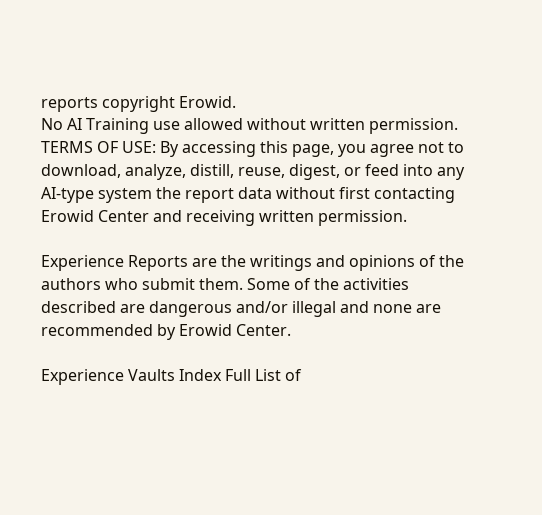reports copyright Erowid.
No AI Training use allowed without written permission.
TERMS OF USE: By accessing this page, you agree not to download, analyze, distill, reuse, digest, or feed into any AI-type system the report data without first contacting Erowid Center and receiving written permission.

Experience Reports are the writings and opinions of the authors who submit them. Some of the activities described are dangerous and/or illegal and none are recommended by Erowid Center.

Experience Vaults Index Full List of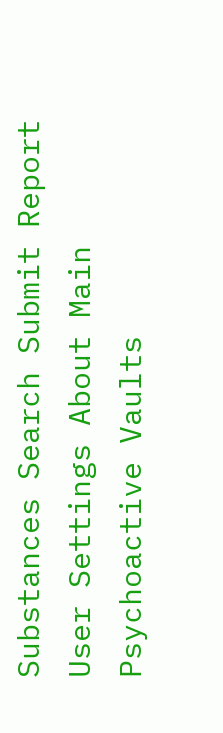Substances Search Submit Report User Settings About Main Psychoactive Vaults